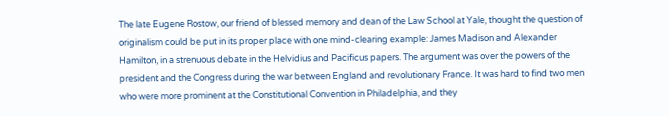The late Eugene Rostow, our friend of blessed memory and dean of the Law School at Yale, thought the question of originalism could be put in its proper place with one mind-clearing example: James Madison and Alexander Hamilton, in a strenuous debate in the Helvidius and Pacificus papers. The argument was over the powers of the president and the Congress during the war between England and revolutionary France. It was hard to find two men who were more prominent at the Constitutional Convention in Philadelphia, and they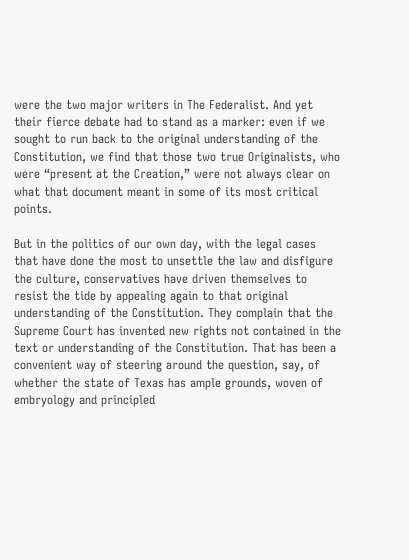were the two major writers in The Federalist. And yet their fierce debate had to stand as a marker: even if we sought to run back to the original understanding of the Constitution, we find that those two true Originalists, who were “present at the Creation,” were not always clear on what that document meant in some of its most critical points.

But in the politics of our own day, with the legal cases that have done the most to unsettle the law and disfigure the culture, conservatives have driven themselves to resist the tide by appealing again to that original understanding of the Constitution. They complain that the Supreme Court has invented new rights not contained in the text or understanding of the Constitution. That has been a convenient way of steering around the question, say, of whether the state of Texas has ample grounds, woven of embryology and principled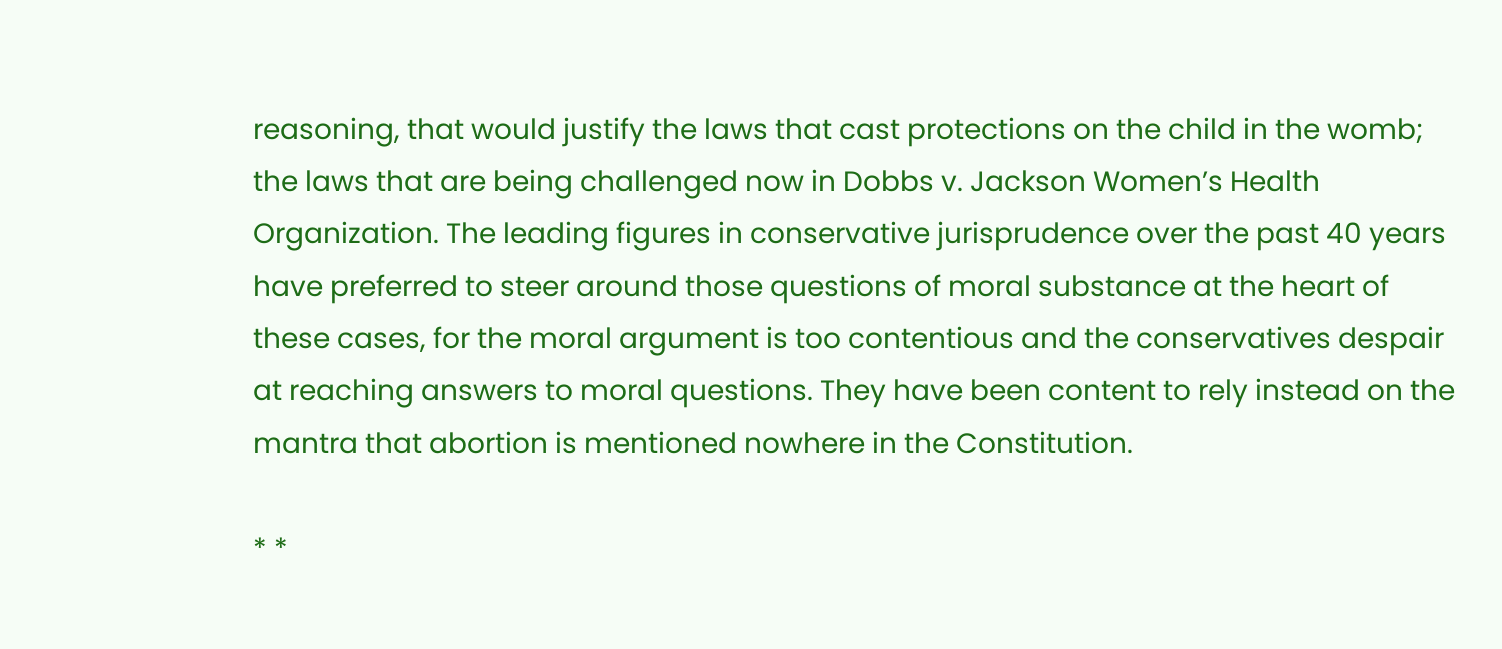reasoning, that would justify the laws that cast protections on the child in the womb; the laws that are being challenged now in Dobbs v. Jackson Women’s Health Organization. The leading figures in conservative jurisprudence over the past 40 years have preferred to steer around those questions of moral substance at the heart of these cases, for the moral argument is too contentious and the conservatives despair at reaching answers to moral questions. They have been content to rely instead on the mantra that abortion is mentioned nowhere in the Constitution.

* *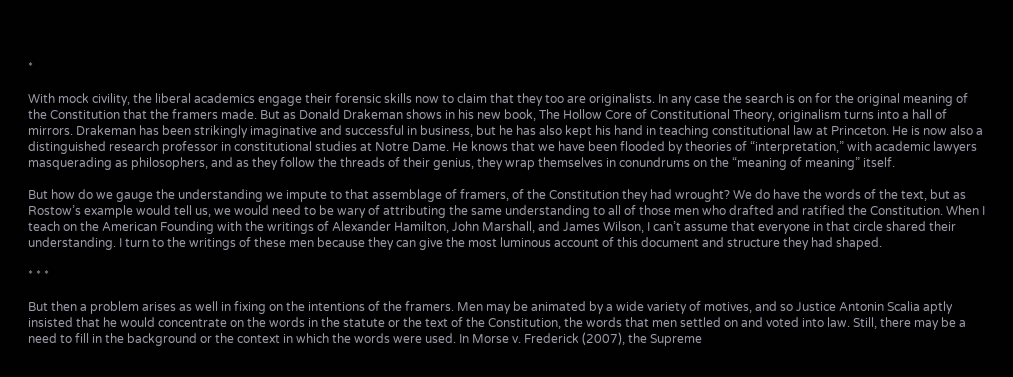*

With mock civility, the liberal academics engage their forensic skills now to claim that they too are originalists. In any case the search is on for the original meaning of the Constitution that the framers made. But as Donald Drakeman shows in his new book, The Hollow Core of Constitutional Theory, originalism turns into a hall of mirrors. Drakeman has been strikingly imaginative and successful in business, but he has also kept his hand in teaching constitutional law at Princeton. He is now also a distinguished research professor in constitutional studies at Notre Dame. He knows that we have been flooded by theories of “interpretation,” with academic lawyers masquerading as philosophers, and as they follow the threads of their genius, they wrap themselves in conundrums on the “meaning of meaning” itself.

But how do we gauge the understanding we impute to that assemblage of framers, of the Constitution they had wrought? We do have the words of the text, but as Rostow’s example would tell us, we would need to be wary of attributing the same understanding to all of those men who drafted and ratified the Constitution. When I teach on the American Founding with the writings of Alexander Hamilton, John Marshall, and James Wilson, I can’t assume that everyone in that circle shared their understanding. I turn to the writings of these men because they can give the most luminous account of this document and structure they had shaped.

* * *

But then a problem arises as well in fixing on the intentions of the framers. Men may be animated by a wide variety of motives, and so Justice Antonin Scalia aptly insisted that he would concentrate on the words in the statute or the text of the Constitution, the words that men settled on and voted into law. Still, there may be a need to fill in the background or the context in which the words were used. In Morse v. Frederick (2007), the Supreme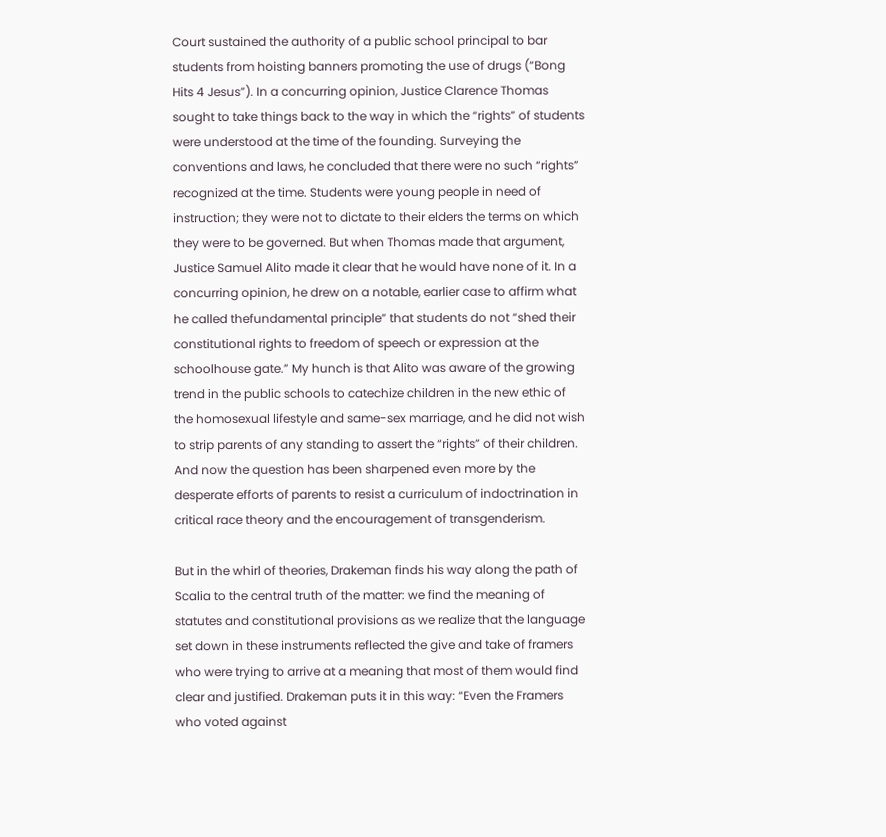Court sustained the authority of a public school principal to bar students from hoisting banners promoting the use of drugs (“Bong Hits 4 Jesus”). In a concurring opinion, Justice Clarence Thomas sought to take things back to the way in which the “rights” of students were understood at the time of the founding. Surveying the conventions and laws, he concluded that there were no such “rights” recognized at the time. Students were young people in need of instruction; they were not to dictate to their elders the terms on which they were to be governed. But when Thomas made that argument, Justice Samuel Alito made it clear that he would have none of it. In a concurring opinion, he drew on a notable, earlier case to affirm what he called thefundamental principle” that students do not “shed their constitutional rights to freedom of speech or expression at the schoolhouse gate.” My hunch is that Alito was aware of the growing trend in the public schools to catechize children in the new ethic of the homosexual lifestyle and same-sex marriage, and he did not wish to strip parents of any standing to assert the “rights” of their children. And now the question has been sharpened even more by the desperate efforts of parents to resist a curriculum of indoctrination in critical race theory and the encouragement of transgenderism.

But in the whirl of theories, Drakeman finds his way along the path of Scalia to the central truth of the matter: we find the meaning of statutes and constitutional provisions as we realize that the language set down in these instruments reflected the give and take of framers who were trying to arrive at a meaning that most of them would find clear and justified. Drakeman puts it in this way: “Even the Framers who voted against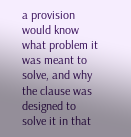a provision would know what problem it was meant to solve, and why the clause was designed to solve it in that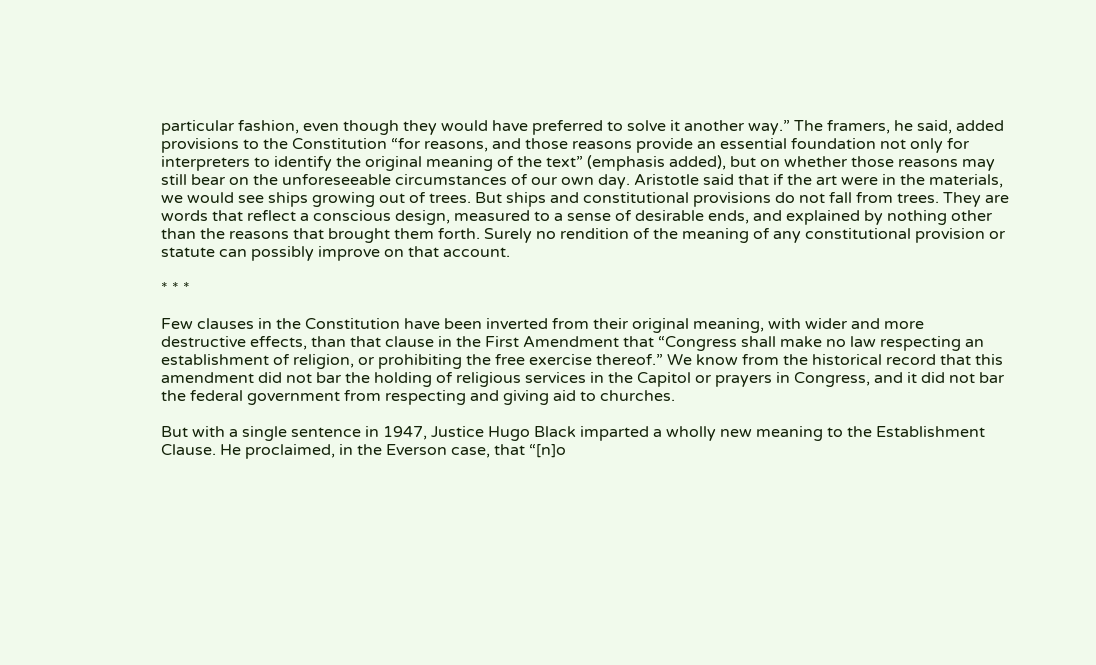particular fashion, even though they would have preferred to solve it another way.” The framers, he said, added provisions to the Constitution “for reasons, and those reasons provide an essential foundation not only for interpreters to identify the original meaning of the text” (emphasis added), but on whether those reasons may still bear on the unforeseeable circumstances of our own day. Aristotle said that if the art were in the materials, we would see ships growing out of trees. But ships and constitutional provisions do not fall from trees. They are words that reflect a conscious design, measured to a sense of desirable ends, and explained by nothing other than the reasons that brought them forth. Surely no rendition of the meaning of any constitutional provision or statute can possibly improve on that account.

* * *

Few clauses in the Constitution have been inverted from their original meaning, with wider and more destructive effects, than that clause in the First Amendment that “Congress shall make no law respecting an establishment of religion, or prohibiting the free exercise thereof.” We know from the historical record that this amendment did not bar the holding of religious services in the Capitol or prayers in Congress, and it did not bar the federal government from respecting and giving aid to churches.

But with a single sentence in 1947, Justice Hugo Black imparted a wholly new meaning to the Establishment Clause. He proclaimed, in the Everson case, that “[n]o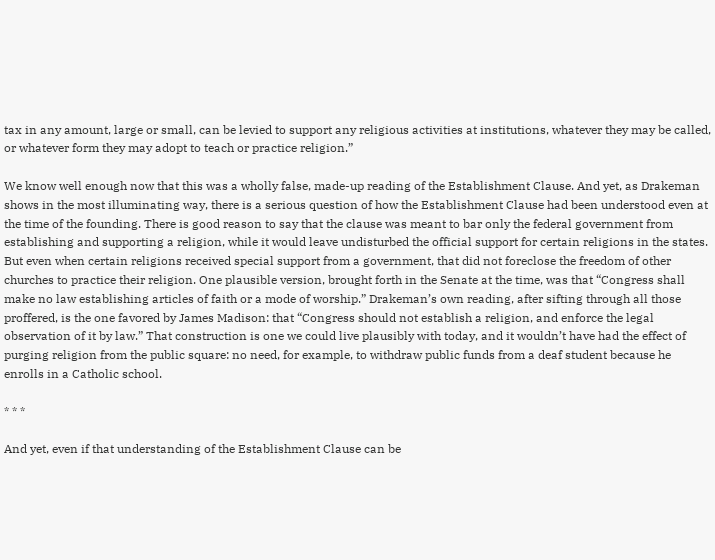tax in any amount, large or small, can be levied to support any religious activities at institutions, whatever they may be called, or whatever form they may adopt to teach or practice religion.”

We know well enough now that this was a wholly false, made-up reading of the Establishment Clause. And yet, as Drakeman shows in the most illuminating way, there is a serious question of how the Establishment Clause had been understood even at the time of the founding. There is good reason to say that the clause was meant to bar only the federal government from establishing and supporting a religion, while it would leave undisturbed the official support for certain religions in the states. But even when certain religions received special support from a government, that did not foreclose the freedom of other churches to practice their religion. One plausible version, brought forth in the Senate at the time, was that “Congress shall make no law establishing articles of faith or a mode of worship.” Drakeman’s own reading, after sifting through all those proffered, is the one favored by James Madison: that “Congress should not establish a religion, and enforce the legal observation of it by law.” That construction is one we could live plausibly with today, and it wouldn’t have had the effect of purging religion from the public square: no need, for example, to withdraw public funds from a deaf student because he enrolls in a Catholic school.

* * *

And yet, even if that understanding of the Establishment Clause can be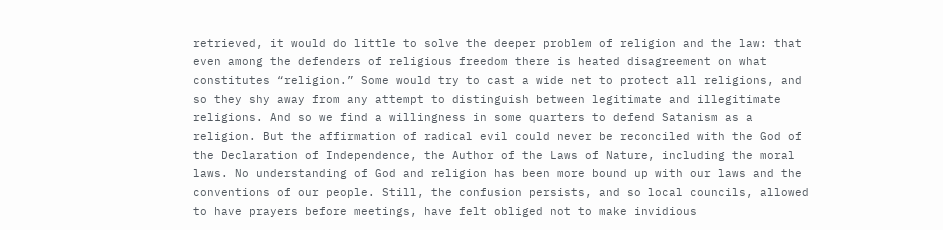retrieved, it would do little to solve the deeper problem of religion and the law: that even among the defenders of religious freedom there is heated disagreement on what constitutes “religion.” Some would try to cast a wide net to protect all religions, and so they shy away from any attempt to distinguish between legitimate and illegitimate religions. And so we find a willingness in some quarters to defend Satanism as a religion. But the affirmation of radical evil could never be reconciled with the God of the Declaration of Independence, the Author of the Laws of Nature, including the moral laws. No understanding of God and religion has been more bound up with our laws and the conventions of our people. Still, the confusion persists, and so local councils, allowed to have prayers before meetings, have felt obliged not to make invidious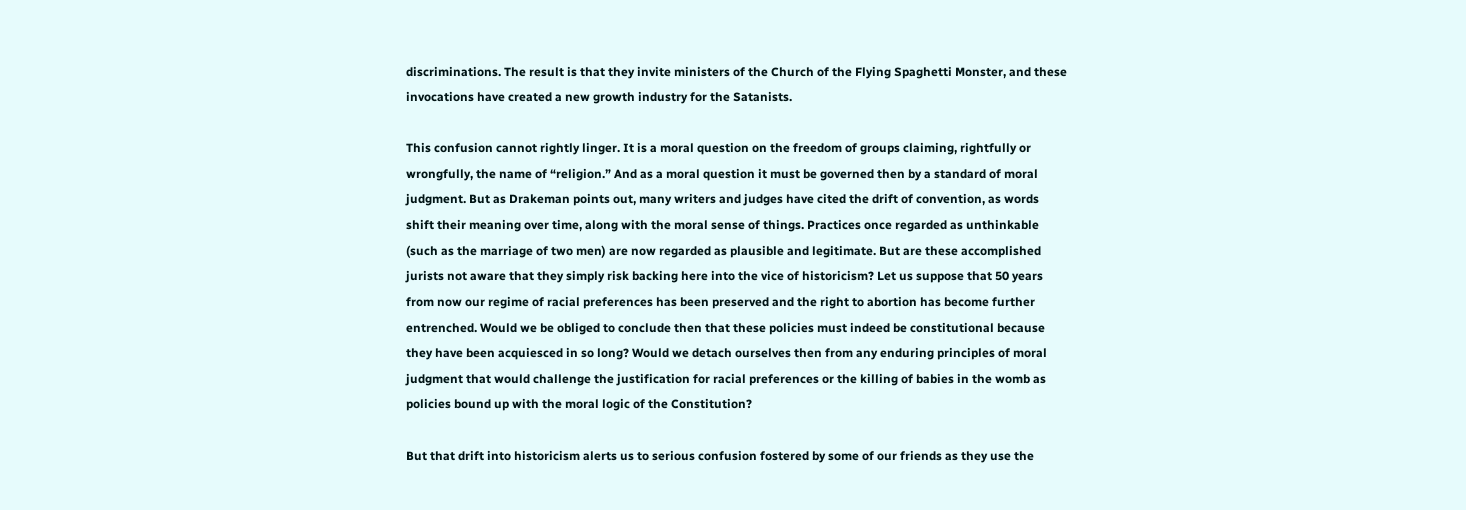discriminations. The result is that they invite ministers of the Church of the Flying Spaghetti Monster, and these invocations have created a new growth industry for the Satanists.

This confusion cannot rightly linger. It is a moral question on the freedom of groups claiming, rightfully or wrongfully, the name of “religion.” And as a moral question it must be governed then by a standard of moral judgment. But as Drakeman points out, many writers and judges have cited the drift of convention, as words shift their meaning over time, along with the moral sense of things. Practices once regarded as unthinkable (such as the marriage of two men) are now regarded as plausible and legitimate. But are these accomplished jurists not aware that they simply risk backing here into the vice of historicism? Let us suppose that 50 years from now our regime of racial preferences has been preserved and the right to abortion has become further entrenched. Would we be obliged to conclude then that these policies must indeed be constitutional because they have been acquiesced in so long? Would we detach ourselves then from any enduring principles of moral judgment that would challenge the justification for racial preferences or the killing of babies in the womb as policies bound up with the moral logic of the Constitution?

But that drift into historicism alerts us to serious confusion fostered by some of our friends as they use the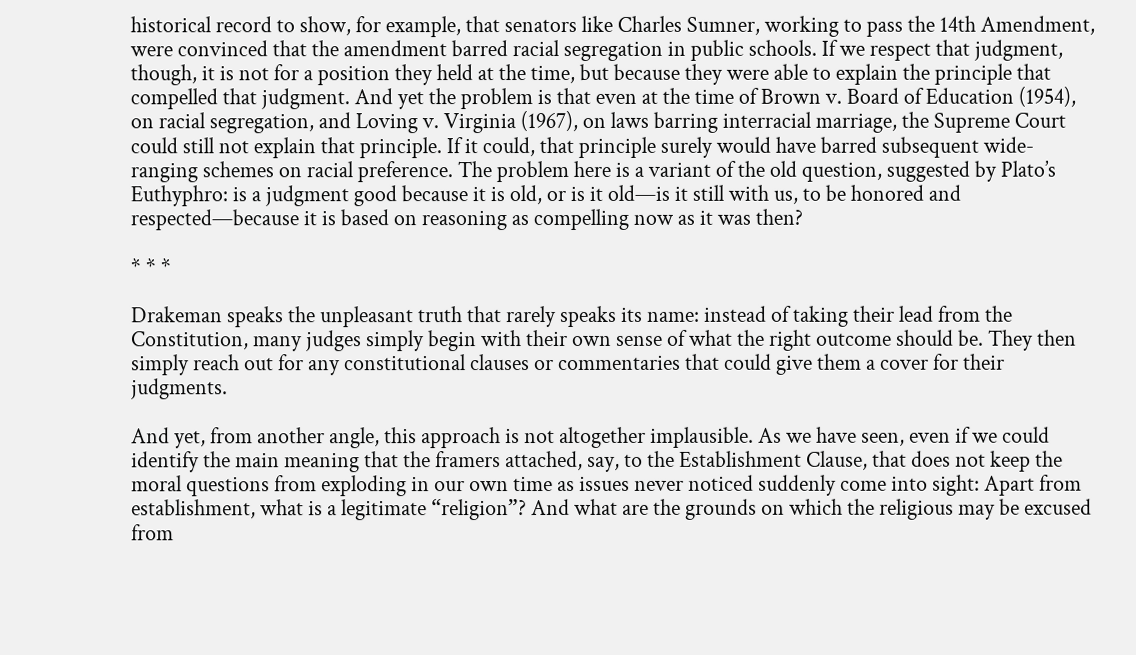historical record to show, for example, that senators like Charles Sumner, working to pass the 14th Amendment, were convinced that the amendment barred racial segregation in public schools. If we respect that judgment, though, it is not for a position they held at the time, but because they were able to explain the principle that compelled that judgment. And yet the problem is that even at the time of Brown v. Board of Education (1954), on racial segregation, and Loving v. Virginia (1967), on laws barring interracial marriage, the Supreme Court could still not explain that principle. If it could, that principle surely would have barred subsequent wide-ranging schemes on racial preference. The problem here is a variant of the old question, suggested by Plato’s Euthyphro: is a judgment good because it is old, or is it old—is it still with us, to be honored and respected—because it is based on reasoning as compelling now as it was then?

* * *

Drakeman speaks the unpleasant truth that rarely speaks its name: instead of taking their lead from the Constitution, many judges simply begin with their own sense of what the right outcome should be. They then simply reach out for any constitutional clauses or commentaries that could give them a cover for their judgments.

And yet, from another angle, this approach is not altogether implausible. As we have seen, even if we could identify the main meaning that the framers attached, say, to the Establishment Clause, that does not keep the moral questions from exploding in our own time as issues never noticed suddenly come into sight: Apart from establishment, what is a legitimate “religion”? And what are the grounds on which the religious may be excused from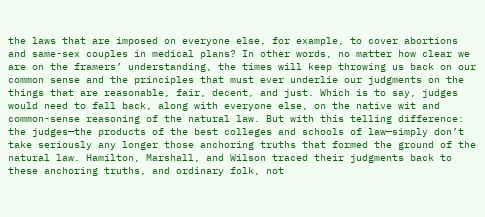the laws that are imposed on everyone else, for example, to cover abortions and same-sex couples in medical plans? In other words, no matter how clear we are on the framers’ understanding, the times will keep throwing us back on our common sense and the principles that must ever underlie our judgments on the things that are reasonable, fair, decent, and just. Which is to say, judges would need to fall back, along with everyone else, on the native wit and common-sense reasoning of the natural law. But with this telling difference: the judges—the products of the best colleges and schools of law—simply don’t take seriously any longer those anchoring truths that formed the ground of the natural law. Hamilton, Marshall, and Wilson traced their judgments back to these anchoring truths, and ordinary folk, not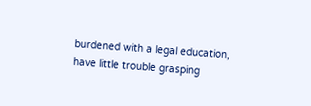burdened with a legal education, have little trouble grasping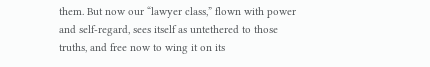them. But now our “lawyer class,” flown with power and self-regard, sees itself as untethered to those truths, and free now to wing it on its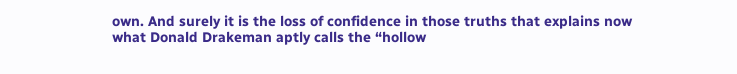own. And surely it is the loss of confidence in those truths that explains now what Donald Drakeman aptly calls the “hollow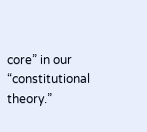core” in our “constitutional theory.”